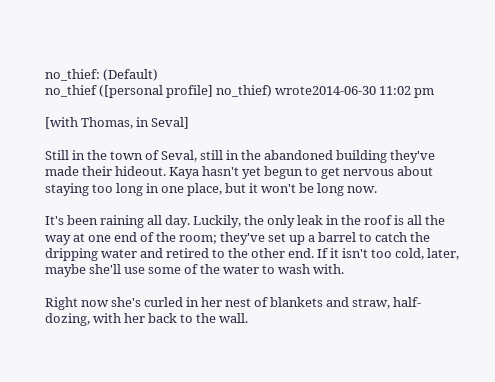no_thief: (Default)
no_thief ([personal profile] no_thief) wrote2014-06-30 11:02 pm

[with Thomas, in Seval]

Still in the town of Seval, still in the abandoned building they've made their hideout. Kaya hasn't yet begun to get nervous about staying too long in one place, but it won't be long now.

It's been raining all day. Luckily, the only leak in the roof is all the way at one end of the room; they've set up a barrel to catch the dripping water and retired to the other end. If it isn't too cold, later, maybe she'll use some of the water to wash with.

Right now she's curled in her nest of blankets and straw, half-dozing, with her back to the wall.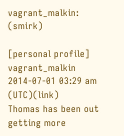vagrant_malkin: (smirk)

[personal profile] vagrant_malkin 2014-07-01 03:29 am (UTC)(link)
Thomas has been out getting more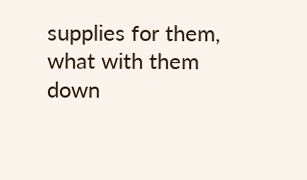supplies for them, what with them down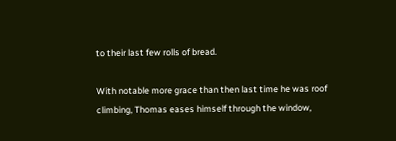to their last few rolls of bread.

With notable more grace than then last time he was roof climbing, Thomas eases himself through the window,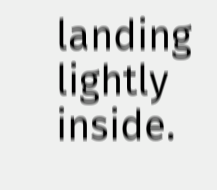landing lightly inside.